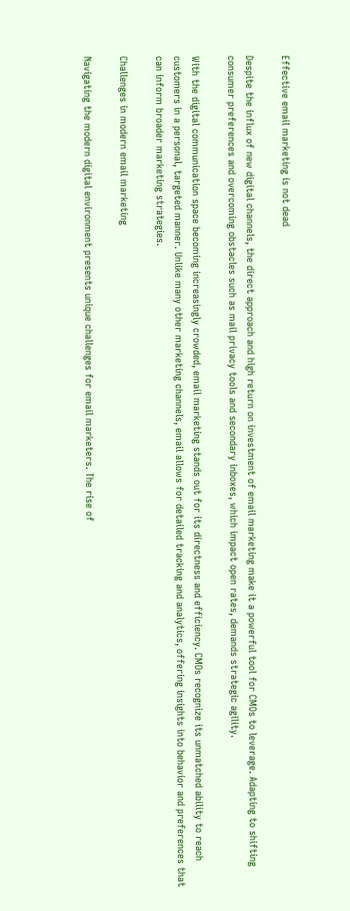Effective email marketing is not dead

Despite the influx of new digital channels, the direct approach and high return on investment of email marketing make it a powerful tool for CMOs to leverage. Adapting to shifting consumer preferences and overcoming obstacles such as mail privacy tools and secondary inboxes, which impact open rates, demands strategic agility.

With the digital communication space becoming increasingly crowded, email marketing stands out for its directness and efficiency. CMOs recognize its unmatched ability to reach customers in a personal, targeted manner. Unlike many other marketing channels, email allows for detailed tracking and analytics, offering insights into behavior and preferences that can inform broader marketing strategies.

Challenges in modern email marketing

Navigating the modern digital environment presents unique challenges for email marketers. The rise of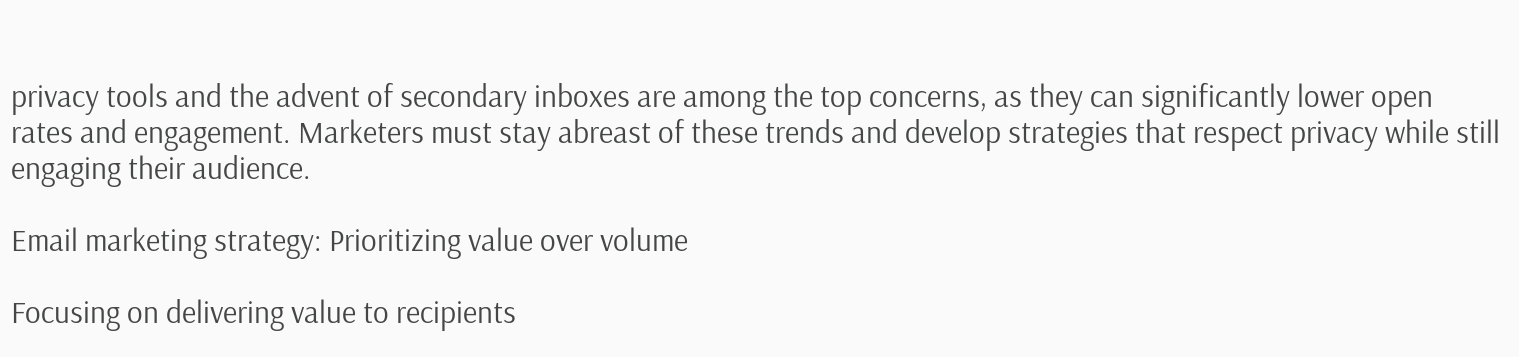privacy tools and the advent of secondary inboxes are among the top concerns, as they can significantly lower open rates and engagement. Marketers must stay abreast of these trends and develop strategies that respect privacy while still engaging their audience.

Email marketing strategy: Prioritizing value over volume

Focusing on delivering value to recipients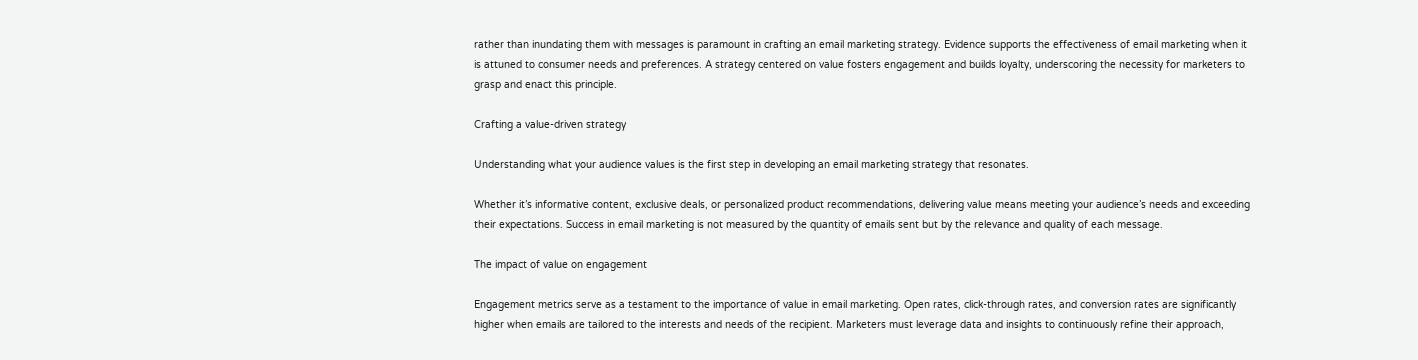rather than inundating them with messages is paramount in crafting an email marketing strategy. Evidence supports the effectiveness of email marketing when it is attuned to consumer needs and preferences. A strategy centered on value fosters engagement and builds loyalty, underscoring the necessity for marketers to grasp and enact this principle.

Crafting a value-driven strategy

Understanding what your audience values is the first step in developing an email marketing strategy that resonates.

Whether it’s informative content, exclusive deals, or personalized product recommendations, delivering value means meeting your audience’s needs and exceeding their expectations. Success in email marketing is not measured by the quantity of emails sent but by the relevance and quality of each message.

The impact of value on engagement

Engagement metrics serve as a testament to the importance of value in email marketing. Open rates, click-through rates, and conversion rates are significantly higher when emails are tailored to the interests and needs of the recipient. Marketers must leverage data and insights to continuously refine their approach,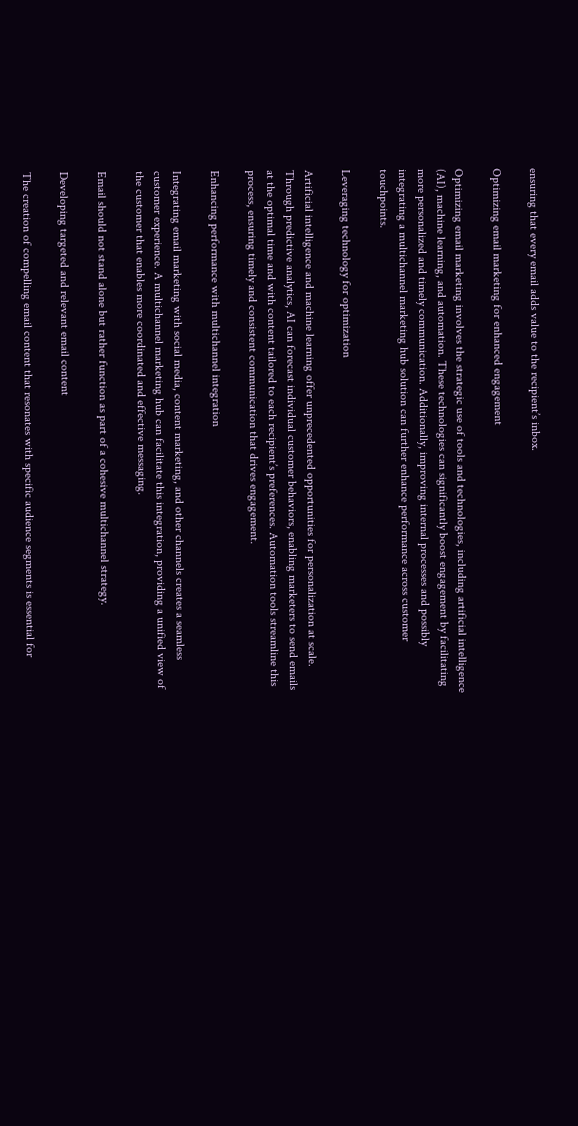ensuring that every email adds value to the recipient’s inbox.

Optimizing email marketing for enhanced engagement

Optimizing email marketing involves the strategic use of tools and technologies, including artificial intelligence (AI), machine learning, and automation. These technologies can significantly boost engagement by facilitating more personalized and timely communication. Additionally, improving internal processes and possibly integrating a multichannel marketing hub solution can further enhance performance across customer touchpoints.

Leveraging technology for optimization

Artificial intelligence and machine learning offer unprecedented opportunities for personalization at scale. Through predictive analytics, AI can forecast individual customer behaviors, enabling marketers to send emails at the optimal time and with content tailored to each recipient’s preferences. Automation tools streamline this process, ensuring timely and consistent communication that drives engagement.

Enhancing performance with multichannel integration

Integrating email marketing with social media, content marketing, and other channels creates a seamless customer experience. A multichannel marketing hub can facilitate this integration, providing a unified view of the customer that enables more coordinated and effective messaging.

Email should not stand alone but rather function as part of a cohesive multichannel strategy.

Developing targeted and relevant email content

The creation of compelling email content that resonates with specific audience segments is essential for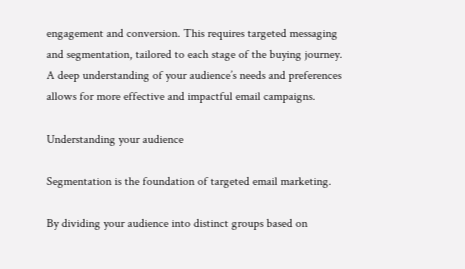engagement and conversion. This requires targeted messaging and segmentation, tailored to each stage of the buying journey. A deep understanding of your audience’s needs and preferences allows for more effective and impactful email campaigns.

Understanding your audience

Segmentation is the foundation of targeted email marketing.

By dividing your audience into distinct groups based on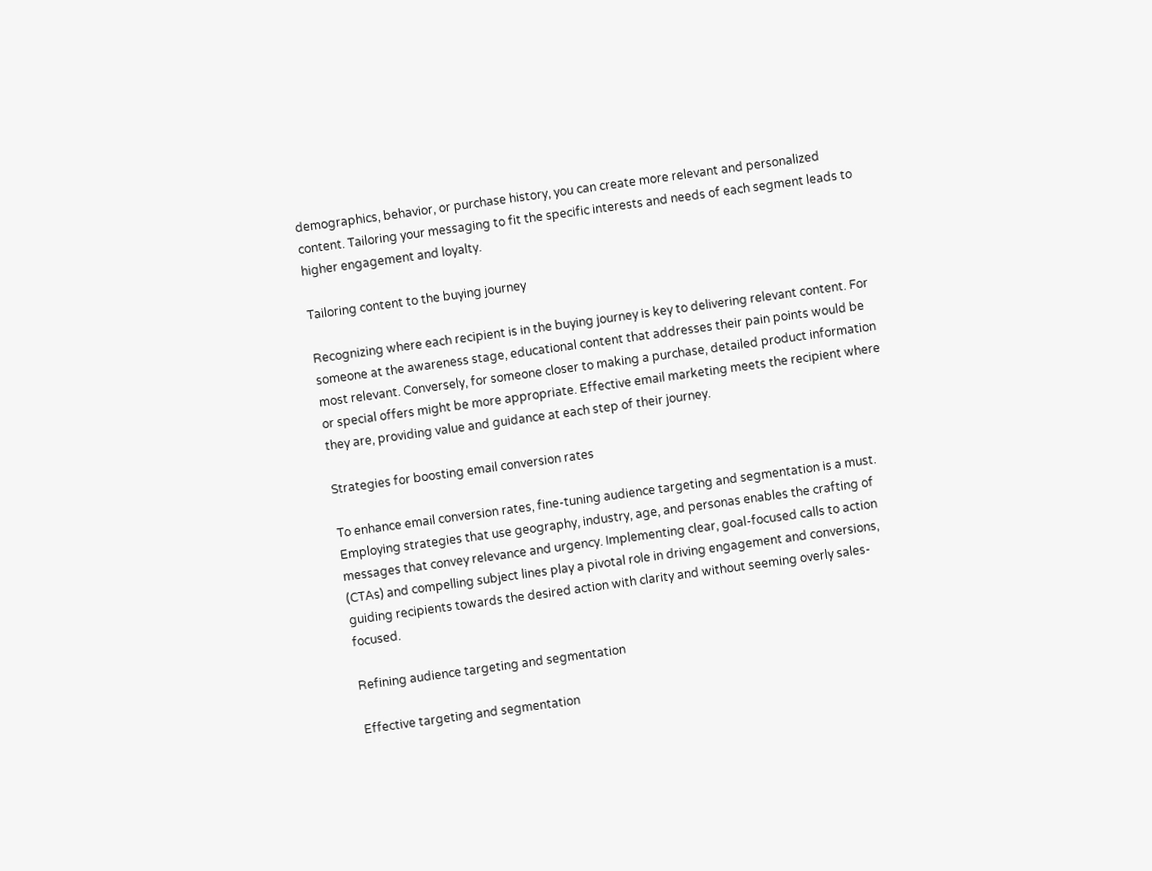demographics, behavior, or purchase history, you can create more relevant and personalized content. Tailoring your messaging to fit the specific interests and needs of each segment leads to higher engagement and loyalty.

Tailoring content to the buying journey

Recognizing where each recipient is in the buying journey is key to delivering relevant content. For someone at the awareness stage, educational content that addresses their pain points would be most relevant. Conversely, for someone closer to making a purchase, detailed product information or special offers might be more appropriate. Effective email marketing meets the recipient where they are, providing value and guidance at each step of their journey.

Strategies for boosting email conversion rates

To enhance email conversion rates, fine-tuning audience targeting and segmentation is a must. Employing strategies that use geography, industry, age, and personas enables the crafting of messages that convey relevance and urgency. Implementing clear, goal-focused calls to action (CTAs) and compelling subject lines play a pivotal role in driving engagement and conversions, guiding recipients towards the desired action with clarity and without seeming overly sales-focused.

Refining audience targeting and segmentation

Effective targeting and segmentation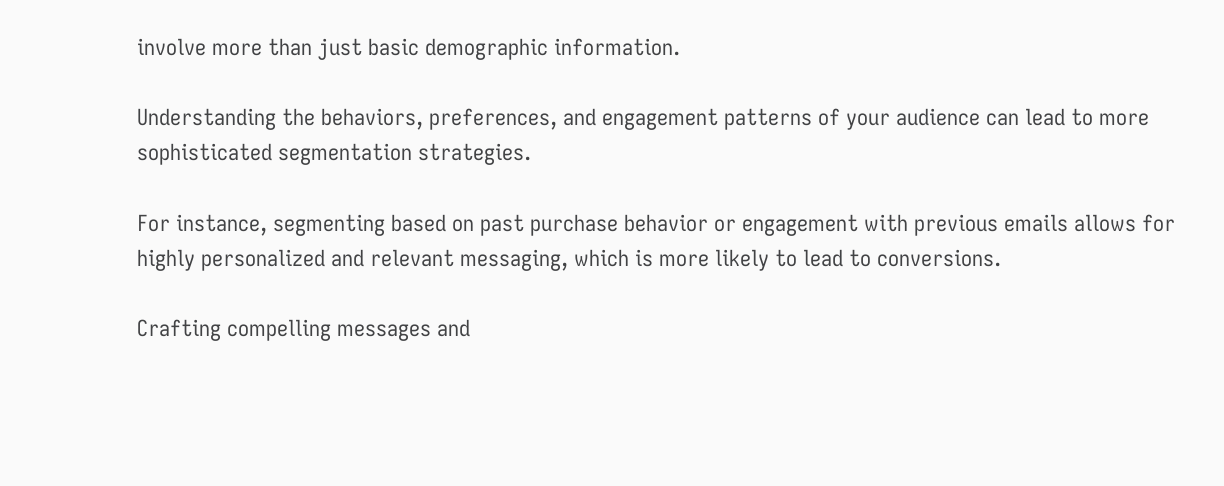involve more than just basic demographic information.

Understanding the behaviors, preferences, and engagement patterns of your audience can lead to more sophisticated segmentation strategies.

For instance, segmenting based on past purchase behavior or engagement with previous emails allows for highly personalized and relevant messaging, which is more likely to lead to conversions.

Crafting compelling messages and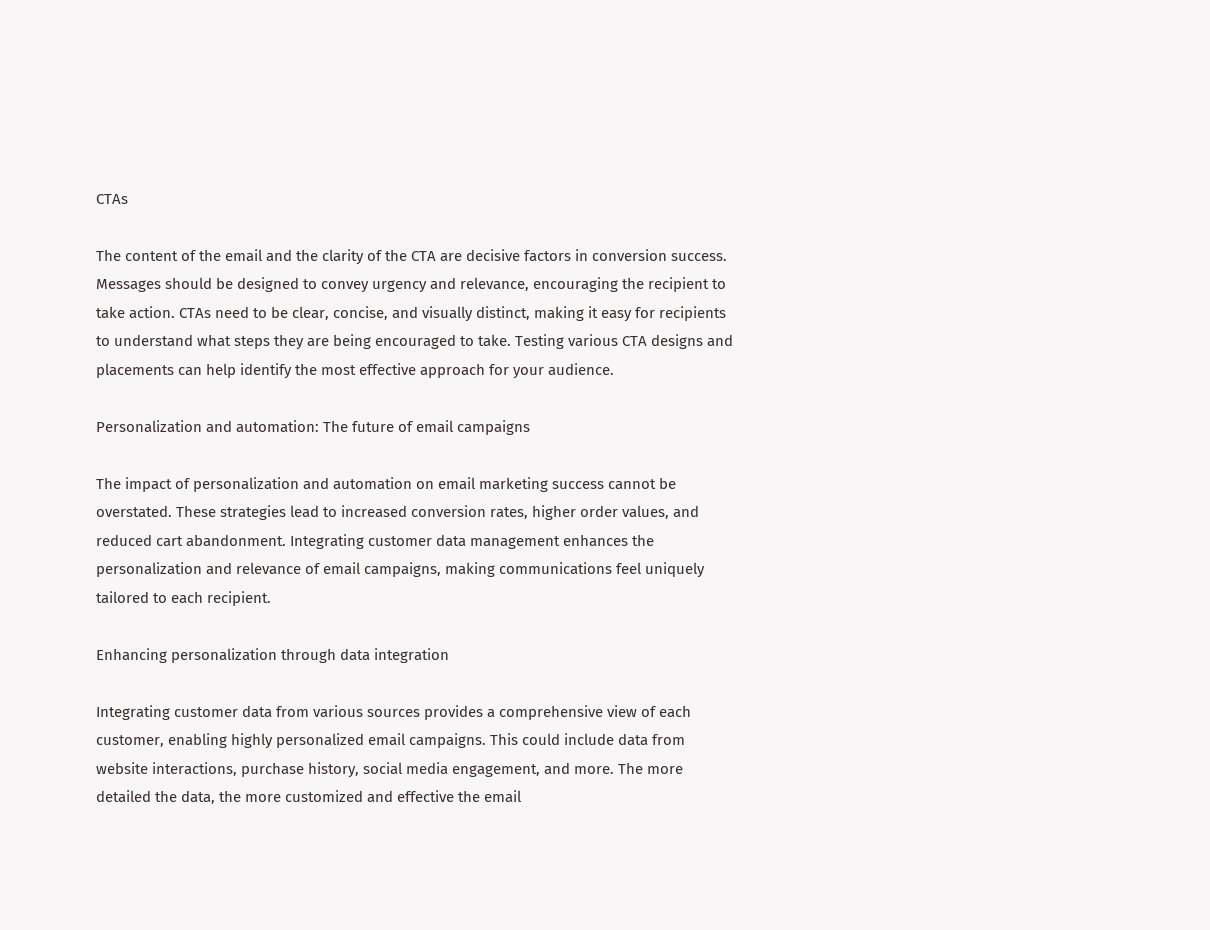CTAs

The content of the email and the clarity of the CTA are decisive factors in conversion success. Messages should be designed to convey urgency and relevance, encouraging the recipient to take action. CTAs need to be clear, concise, and visually distinct, making it easy for recipients to understand what steps they are being encouraged to take. Testing various CTA designs and placements can help identify the most effective approach for your audience.

Personalization and automation: The future of email campaigns

The impact of personalization and automation on email marketing success cannot be overstated. These strategies lead to increased conversion rates, higher order values, and reduced cart abandonment. Integrating customer data management enhances the personalization and relevance of email campaigns, making communications feel uniquely tailored to each recipient.

Enhancing personalization through data integration

Integrating customer data from various sources provides a comprehensive view of each customer, enabling highly personalized email campaigns. This could include data from website interactions, purchase history, social media engagement, and more. The more detailed the data, the more customized and effective the email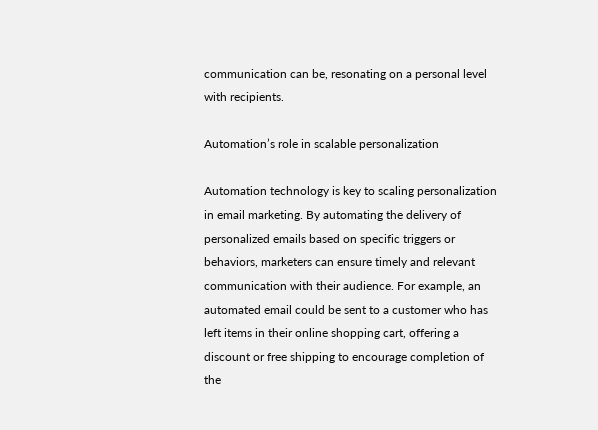communication can be, resonating on a personal level with recipients.

Automation’s role in scalable personalization

Automation technology is key to scaling personalization in email marketing. By automating the delivery of personalized emails based on specific triggers or behaviors, marketers can ensure timely and relevant communication with their audience. For example, an automated email could be sent to a customer who has left items in their online shopping cart, offering a discount or free shipping to encourage completion of the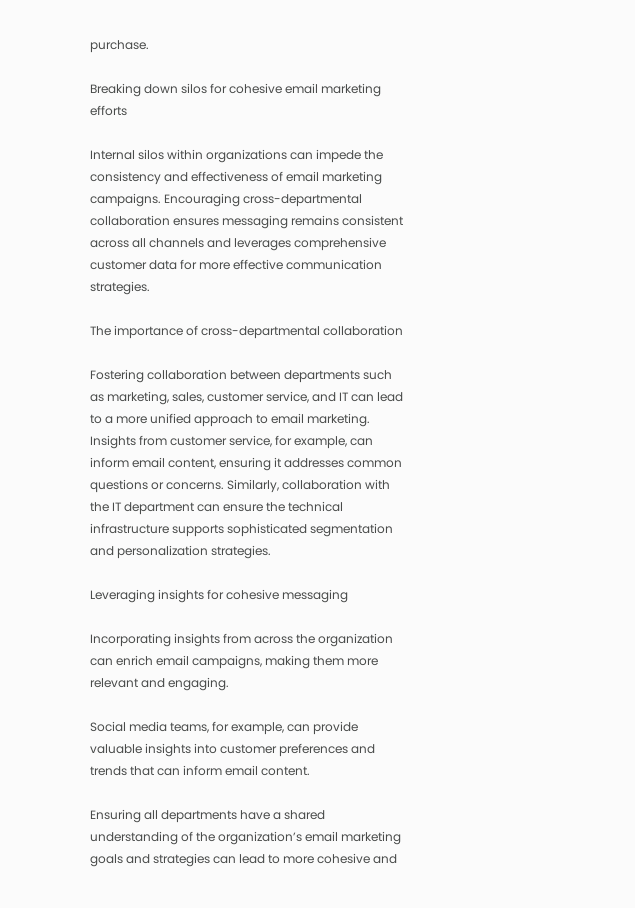purchase.

Breaking down silos for cohesive email marketing efforts

Internal silos within organizations can impede the consistency and effectiveness of email marketing campaigns. Encouraging cross-departmental collaboration ensures messaging remains consistent across all channels and leverages comprehensive customer data for more effective communication strategies.

The importance of cross-departmental collaboration

Fostering collaboration between departments such as marketing, sales, customer service, and IT can lead to a more unified approach to email marketing. Insights from customer service, for example, can inform email content, ensuring it addresses common questions or concerns. Similarly, collaboration with the IT department can ensure the technical infrastructure supports sophisticated segmentation and personalization strategies.

Leveraging insights for cohesive messaging

Incorporating insights from across the organization can enrich email campaigns, making them more relevant and engaging.

Social media teams, for example, can provide valuable insights into customer preferences and trends that can inform email content.

Ensuring all departments have a shared understanding of the organization’s email marketing goals and strategies can lead to more cohesive and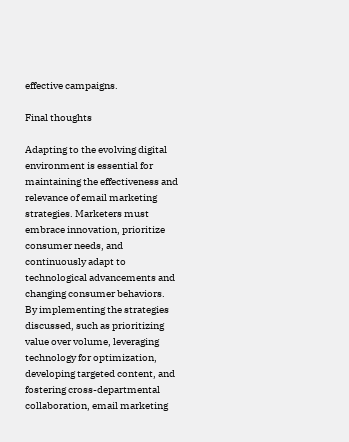effective campaigns.

Final thoughts

Adapting to the evolving digital environment is essential for maintaining the effectiveness and relevance of email marketing strategies. Marketers must embrace innovation, prioritize consumer needs, and continuously adapt to technological advancements and changing consumer behaviors. By implementing the strategies discussed, such as prioritizing value over volume, leveraging technology for optimization, developing targeted content, and fostering cross-departmental collaboration, email marketing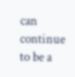can continue to be a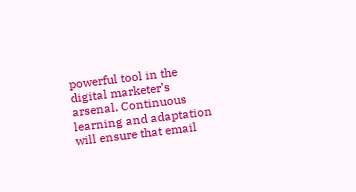powerful tool in the digital marketer’s arsenal. Continuous learning and adaptation will ensure that email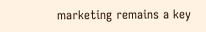marketing remains a key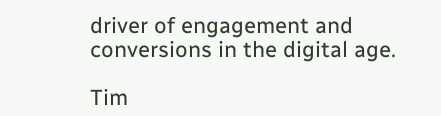driver of engagement and conversions in the digital age.

Tim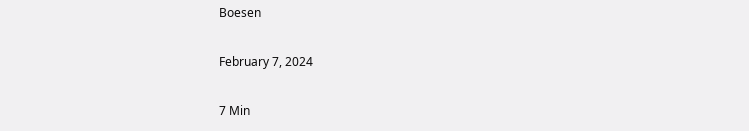Boesen

February 7, 2024

7 Min